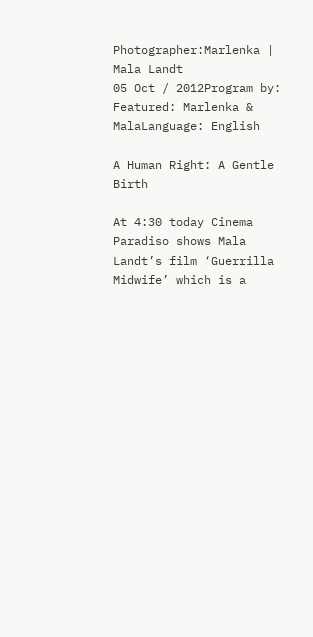Photographer:Marlenka | Mala Landt
05 Oct / 2012Program by:
Featured: Marlenka & MalaLanguage: English

A Human Right: A Gentle Birth

At 4:30 today Cinema Paradiso shows Mala Landt’s film ‘Guerrilla Midwife’ which is a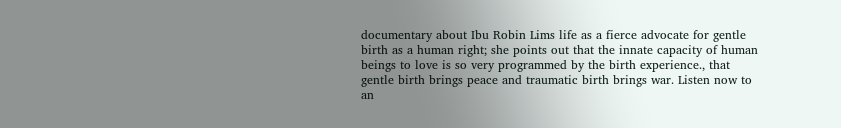documentary about Ibu Robin Lims life as a fierce advocate for gentle birth as a human right; she points out that the innate capacity of human beings to love is so very programmed by the birth experience., that gentle birth brings peace and traumatic birth brings war. Listen now to an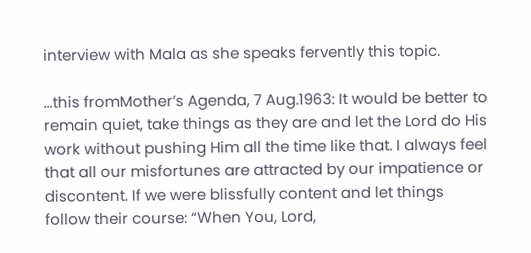interview with Mala as she speaks fervently this topic.

…this fromMother’s Agenda, 7 Aug.1963: It would be better to remain quiet, take things as they are and let the Lord do His work without pushing Him all the time like that. I always feel that all our misfortunes are attracted by our impatience or discontent. If we were blissfully content and let things follow their course: “When You, Lord,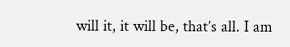will it, it will be, that’s all. I am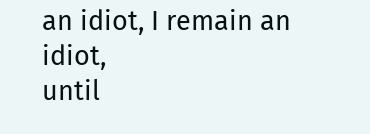an idiot, I remain an idiot,
until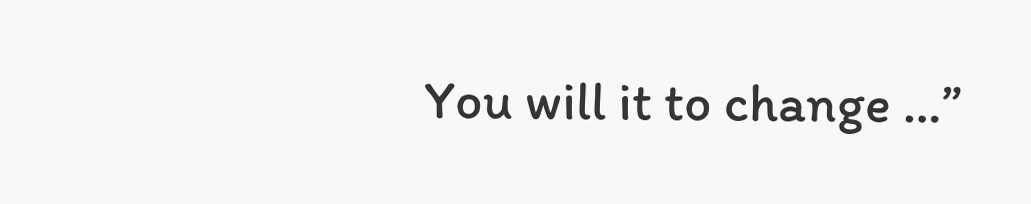You will it to change …”